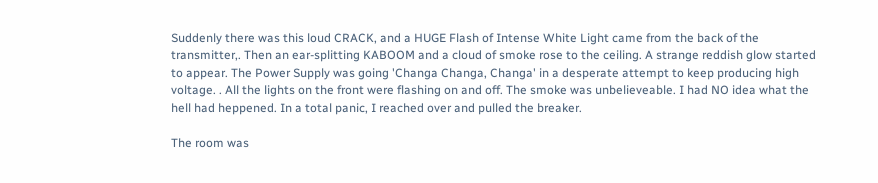Suddenly there was this loud CRACK, and a HUGE Flash of Intense White Light came from the back of the transmitter,. Then an ear-splitting KABOOM and a cloud of smoke rose to the ceiling. A strange reddish glow started to appear. The Power Supply was going 'Changa Changa, Changa' in a desperate attempt to keep producing high voltage. . All the lights on the front were flashing on and off. The smoke was unbelieveable. I had NO idea what the hell had heppened. In a total panic, I reached over and pulled the breaker.

The room was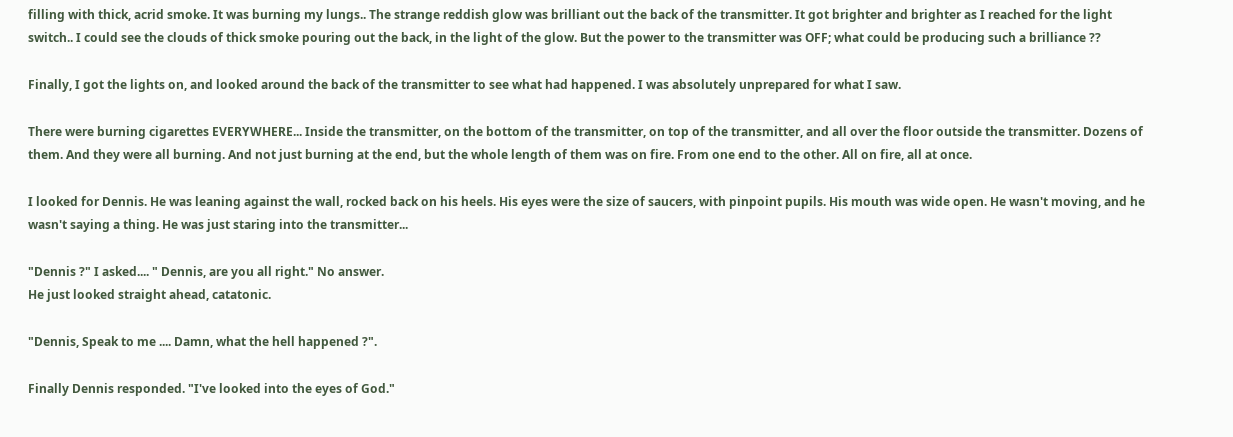filling with thick, acrid smoke. It was burning my lungs.. The strange reddish glow was brilliant out the back of the transmitter. It got brighter and brighter as I reached for the light switch.. I could see the clouds of thick smoke pouring out the back, in the light of the glow. But the power to the transmitter was OFF; what could be producing such a brilliance ??

Finally, I got the lights on, and looked around the back of the transmitter to see what had happened. I was absolutely unprepared for what I saw.

There were burning cigarettes EVERYWHERE... Inside the transmitter, on the bottom of the transmitter, on top of the transmitter, and all over the floor outside the transmitter. Dozens of them. And they were all burning. And not just burning at the end, but the whole length of them was on fire. From one end to the other. All on fire, all at once.

I looked for Dennis. He was leaning against the wall, rocked back on his heels. His eyes were the size of saucers, with pinpoint pupils. His mouth was wide open. He wasn't moving, and he wasn't saying a thing. He was just staring into the transmitter...

"Dennis ?" I asked.... " Dennis, are you all right." No answer.
He just looked straight ahead, catatonic.

"Dennis, Speak to me .... Damn, what the hell happened ?".

Finally Dennis responded. "I've looked into the eyes of God."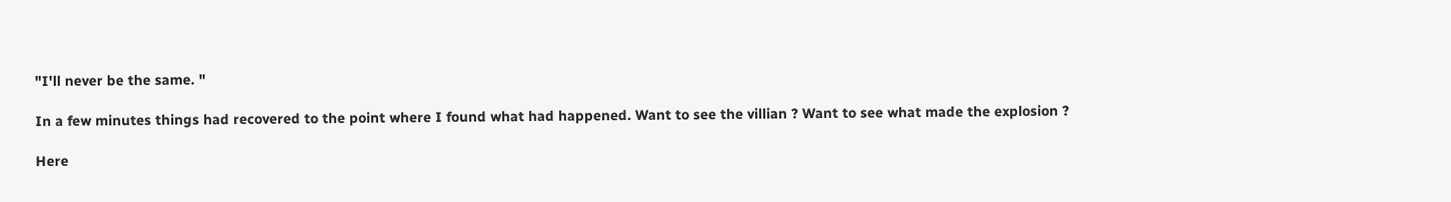"I'll never be the same. "

In a few minutes things had recovered to the point where I found what had happened. Want to see the villian ? Want to see what made the explosion ?

Here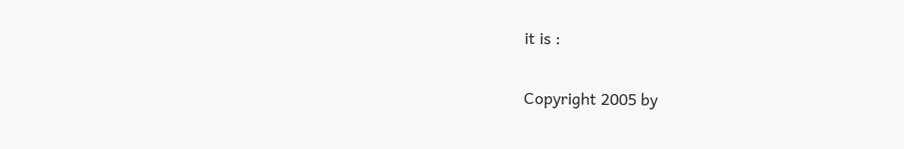it is :

Copyright 2005 by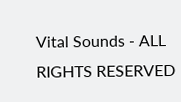Vital Sounds - ALL RIGHTS RESERVED